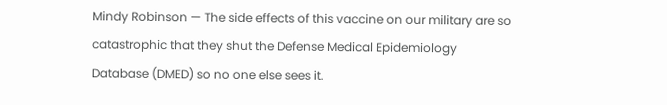Mindy Robinson — The side effects of this vaccine on our military are so catastrophic that they shut the Defense Medical Epidemiology Database (DMED) so no one else sees it.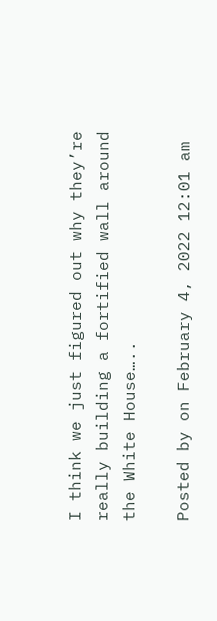I think we just figured out why they’re really building a fortified wall around the White House…..

Posted by on February 4, 2022 12:01 am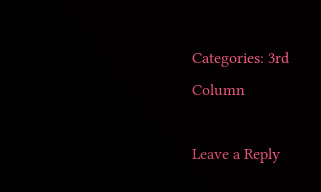Categories: 3rd Column

Leave a Reply